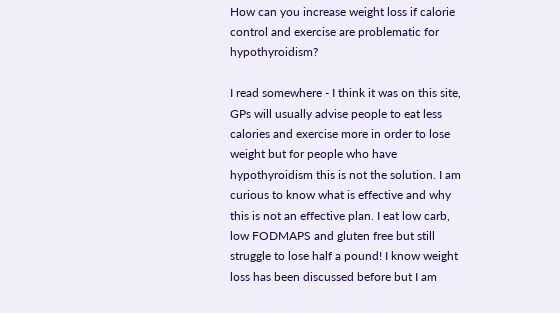How can you increase weight loss if calorie control and exercise are problematic for hypothyroidism?

I read somewhere - I think it was on this site, GPs will usually advise people to eat less calories and exercise more in order to lose weight but for people who have hypothyroidism this is not the solution. I am curious to know what is effective and why this is not an effective plan. I eat low carb, low FODMAPS and gluten free but still struggle to lose half a pound! I know weight loss has been discussed before but I am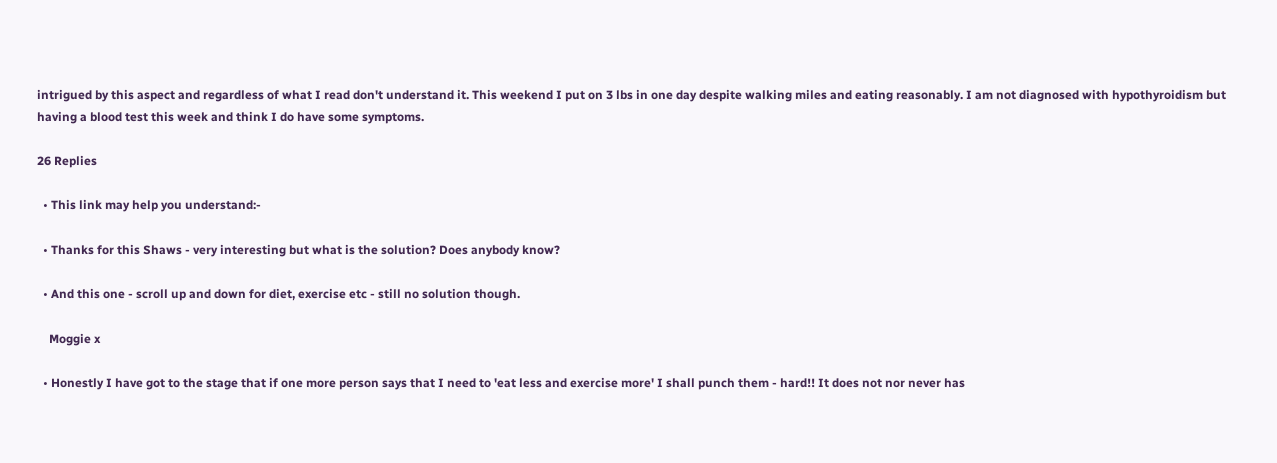intrigued by this aspect and regardless of what I read don't understand it. This weekend I put on 3 lbs in one day despite walking miles and eating reasonably. I am not diagnosed with hypothyroidism but having a blood test this week and think I do have some symptoms.

26 Replies

  • This link may help you understand:-

  • Thanks for this Shaws - very interesting but what is the solution? Does anybody know?

  • And this one - scroll up and down for diet, exercise etc - still no solution though.

    Moggie x

  • Honestly I have got to the stage that if one more person says that I need to 'eat less and exercise more' I shall punch them - hard!! It does not nor never has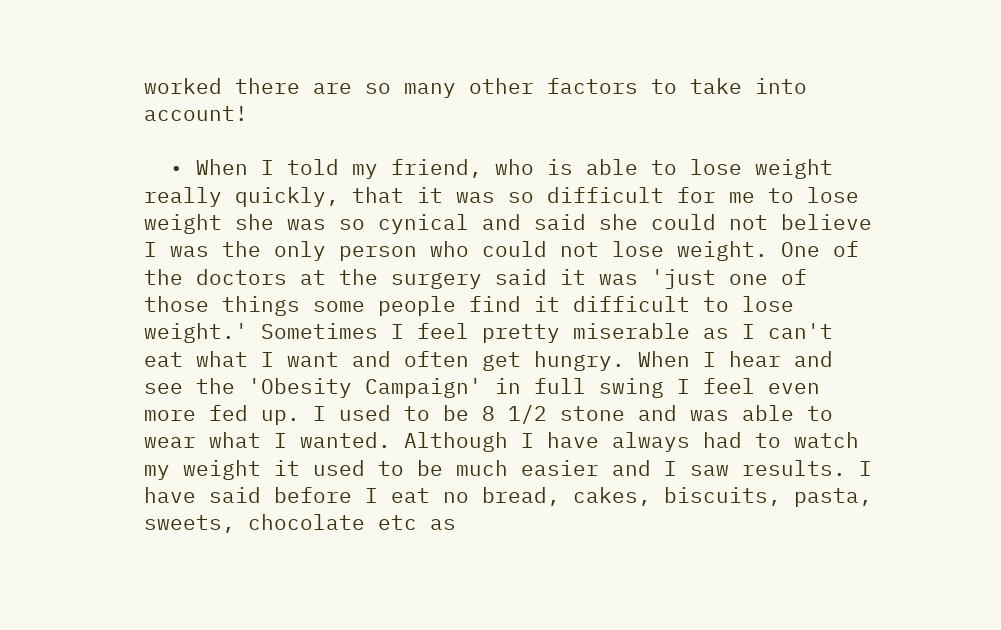worked there are so many other factors to take into account!

  • When I told my friend, who is able to lose weight really quickly, that it was so difficult for me to lose weight she was so cynical and said she could not believe I was the only person who could not lose weight. One of the doctors at the surgery said it was 'just one of those things some people find it difficult to lose weight.' Sometimes I feel pretty miserable as I can't eat what I want and often get hungry. When I hear and see the 'Obesity Campaign' in full swing I feel even more fed up. I used to be 8 1/2 stone and was able to wear what I wanted. Although I have always had to watch my weight it used to be much easier and I saw results. I have said before I eat no bread, cakes, biscuits, pasta, sweets, chocolate etc as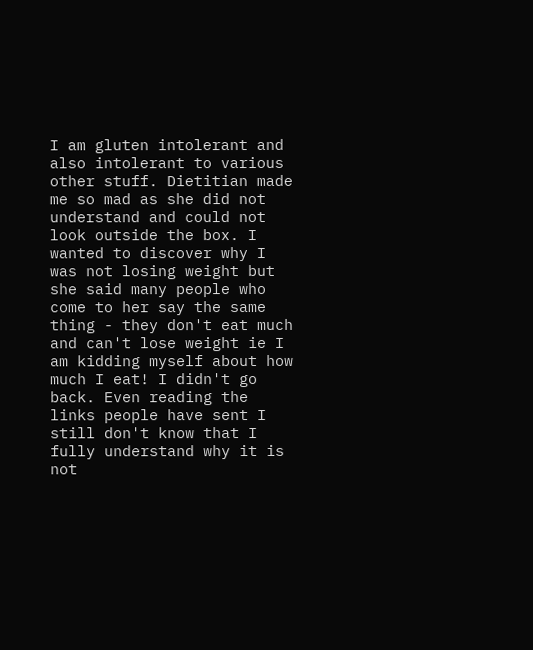I am gluten intolerant and also intolerant to various other stuff. Dietitian made me so mad as she did not understand and could not look outside the box. I wanted to discover why I was not losing weight but she said many people who come to her say the same thing - they don't eat much and can't lose weight ie I am kidding myself about how much I eat! I didn't go back. Even reading the links people have sent I still don't know that I fully understand why it is not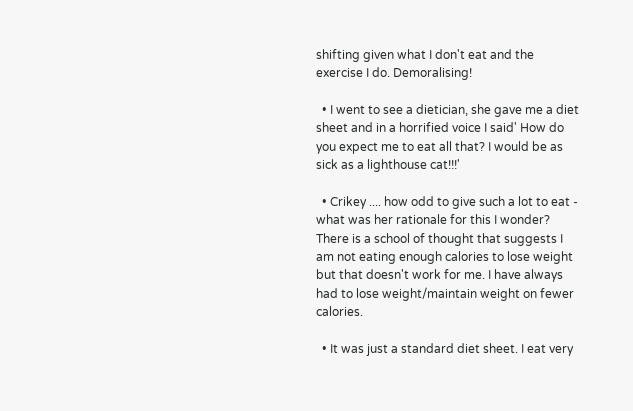shifting given what I don't eat and the exercise I do. Demoralising!

  • I went to see a dietician, she gave me a diet sheet and in a horrified voice I said' How do you expect me to eat all that? I would be as sick as a lighthouse cat!!!'

  • Crikey .... how odd to give such a lot to eat - what was her rationale for this I wonder? There is a school of thought that suggests I am not eating enough calories to lose weight but that doesn't work for me. I have always had to lose weight/maintain weight on fewer calories.

  • It was just a standard diet sheet. I eat very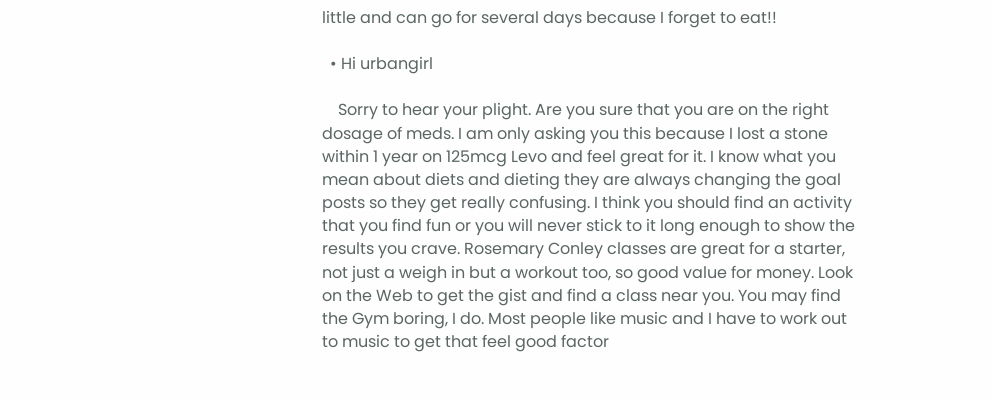little and can go for several days because I forget to eat!!

  • Hi urbangirl

    Sorry to hear your plight. Are you sure that you are on the right dosage of meds. I am only asking you this because I lost a stone within 1 year on 125mcg Levo and feel great for it. I know what you mean about diets and dieting they are always changing the goal posts so they get really confusing. I think you should find an activity that you find fun or you will never stick to it long enough to show the results you crave. Rosemary Conley classes are great for a starter, not just a weigh in but a workout too, so good value for money. Look on the Web to get the gist and find a class near you. You may find the Gym boring, I do. Most people like music and I have to work out to music to get that feel good factor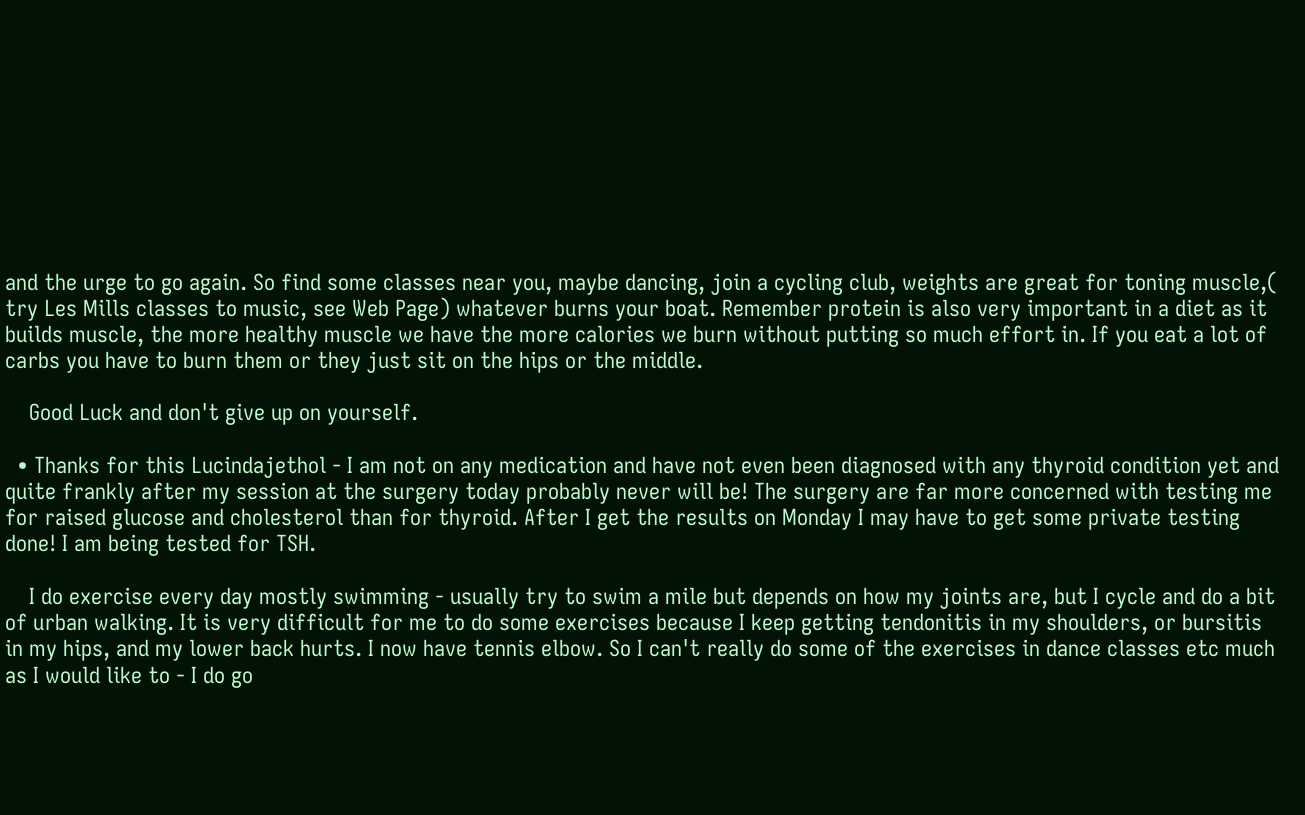and the urge to go again. So find some classes near you, maybe dancing, join a cycling club, weights are great for toning muscle,( try Les Mills classes to music, see Web Page) whatever burns your boat. Remember protein is also very important in a diet as it builds muscle, the more healthy muscle we have the more calories we burn without putting so much effort in. If you eat a lot of carbs you have to burn them or they just sit on the hips or the middle.

    Good Luck and don't give up on yourself.

  • Thanks for this Lucindajethol - I am not on any medication and have not even been diagnosed with any thyroid condition yet and quite frankly after my session at the surgery today probably never will be! The surgery are far more concerned with testing me for raised glucose and cholesterol than for thyroid. After I get the results on Monday I may have to get some private testing done! I am being tested for TSH.

    I do exercise every day mostly swimming - usually try to swim a mile but depends on how my joints are, but I cycle and do a bit of urban walking. It is very difficult for me to do some exercises because I keep getting tendonitis in my shoulders, or bursitis in my hips, and my lower back hurts. I now have tennis elbow. So I can't really do some of the exercises in dance classes etc much as I would like to - I do go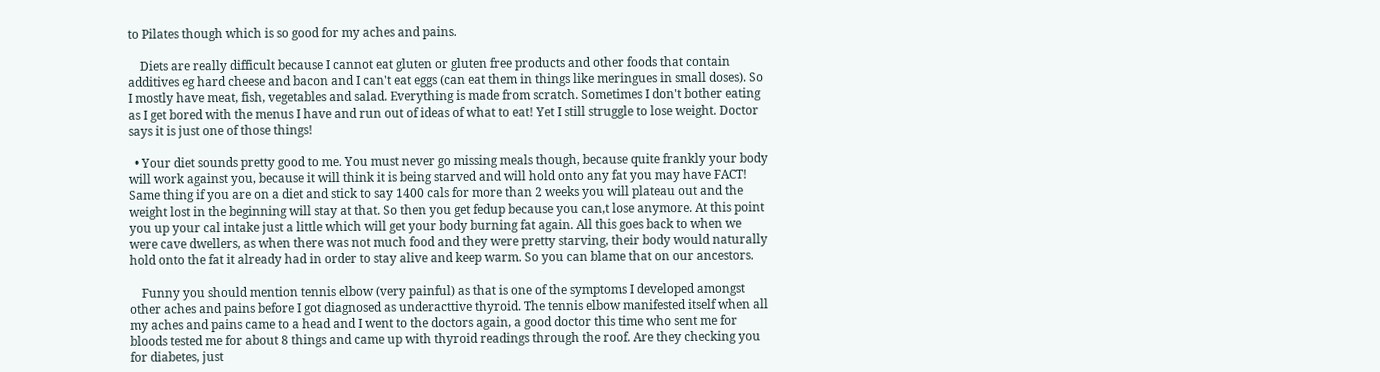to Pilates though which is so good for my aches and pains.

    Diets are really difficult because I cannot eat gluten or gluten free products and other foods that contain additives eg hard cheese and bacon and I can't eat eggs (can eat them in things like meringues in small doses). So I mostly have meat, fish, vegetables and salad. Everything is made from scratch. Sometimes I don't bother eating as I get bored with the menus I have and run out of ideas of what to eat! Yet I still struggle to lose weight. Doctor says it is just one of those things!

  • Your diet sounds pretty good to me. You must never go missing meals though, because quite frankly your body will work against you, because it will think it is being starved and will hold onto any fat you may have FACT! Same thing if you are on a diet and stick to say 1400 cals for more than 2 weeks you will plateau out and the weight lost in the beginning will stay at that. So then you get fedup because you can,t lose anymore. At this point you up your cal intake just a little which will get your body burning fat again. All this goes back to when we were cave dwellers, as when there was not much food and they were pretty starving, their body would naturally hold onto the fat it already had in order to stay alive and keep warm. So you can blame that on our ancestors.

    Funny you should mention tennis elbow (very painful) as that is one of the symptoms I developed amongst other aches and pains before I got diagnosed as underacttive thyroid. The tennis elbow manifested itself when all my aches and pains came to a head and I went to the doctors again, a good doctor this time who sent me for bloods tested me for about 8 things and came up with thyroid readings through the roof. Are they checking you for diabetes, just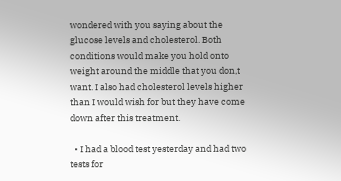wondered with you saying about the glucose levels and cholesterol. Both conditions would make you hold onto weight around the middle that you don,t want. I also had cholesterol levels higher than I would wish for but they have come down after this treatment.

  • I had a blood test yesterday and had two tests for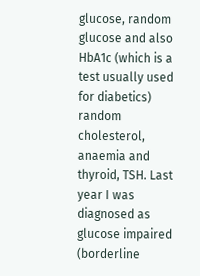glucose, random glucose and also HbA1c (which is a test usually used for diabetics) random cholesterol, anaemia and thyroid, TSH. Last year I was diagnosed as glucose impaired (borderline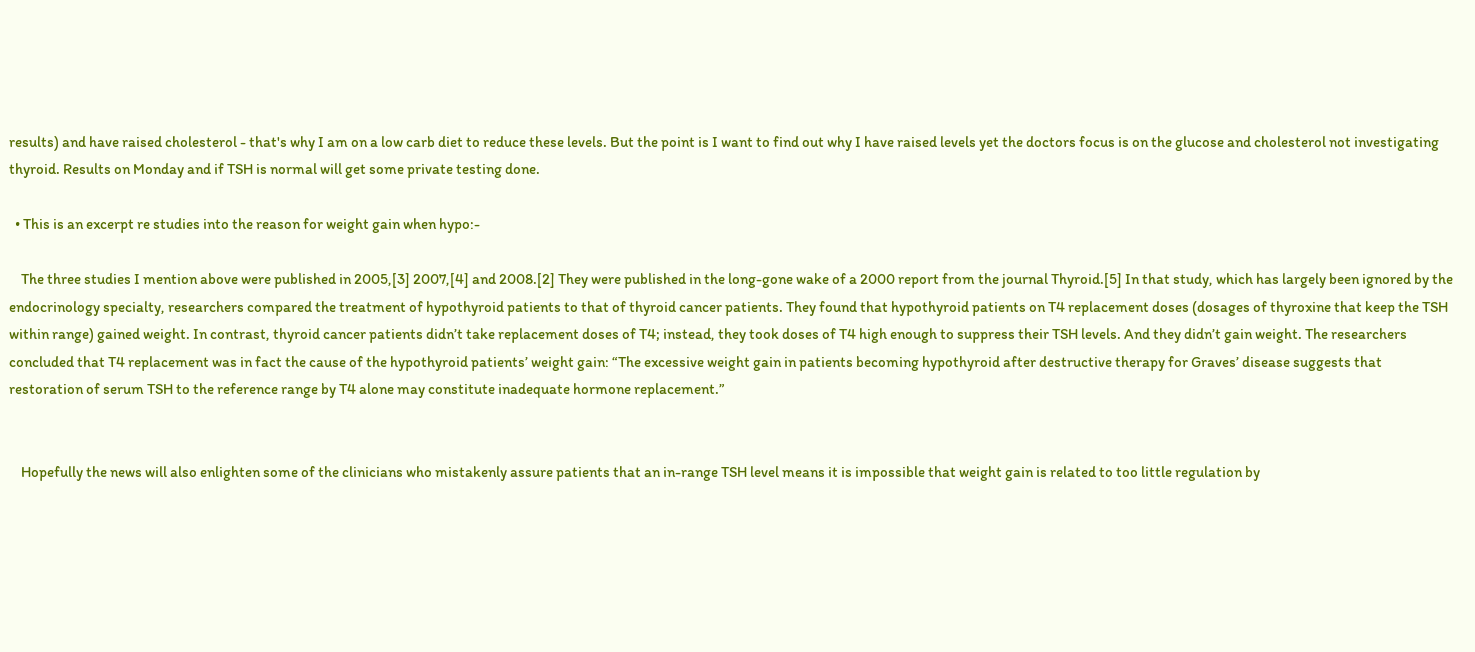results) and have raised cholesterol - that's why I am on a low carb diet to reduce these levels. But the point is I want to find out why I have raised levels yet the doctors focus is on the glucose and cholesterol not investigating thyroid. Results on Monday and if TSH is normal will get some private testing done.

  • This is an excerpt re studies into the reason for weight gain when hypo:-

    The three studies I mention above were published in 2005,[3] 2007,[4] and 2008.[2] They were published in the long-gone wake of a 2000 report from the journal Thyroid.[5] In that study, which has largely been ignored by the endocrinology specialty, researchers compared the treatment of hypothyroid patients to that of thyroid cancer patients. They found that hypothyroid patients on T4 replacement doses (dosages of thyroxine that keep the TSH within range) gained weight. In contrast, thyroid cancer patients didn’t take replacement doses of T4; instead, they took doses of T4 high enough to suppress their TSH levels. And they didn’t gain weight. The researchers concluded that T4 replacement was in fact the cause of the hypothyroid patients’ weight gain: “The excessive weight gain in patients becoming hypothyroid after destructive therapy for Graves’ disease suggests that restoration of serum TSH to the reference range by T4 alone may constitute inadequate hormone replacement.”


    Hopefully the news will also enlighten some of the clinicians who mistakenly assure patients that an in-range TSH level means it is impossible that weight gain is related to too little regulation by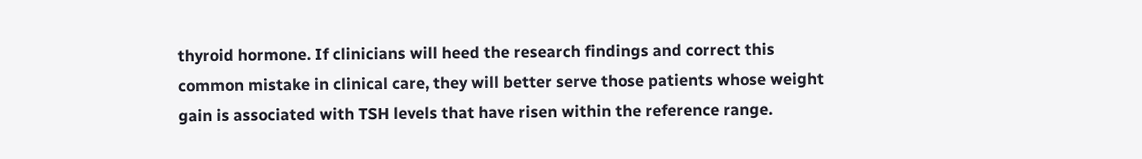thyroid hormone. If clinicians will heed the research findings and correct this common mistake in clinical care, they will better serve those patients whose weight gain is associated with TSH levels that have risen within the reference range.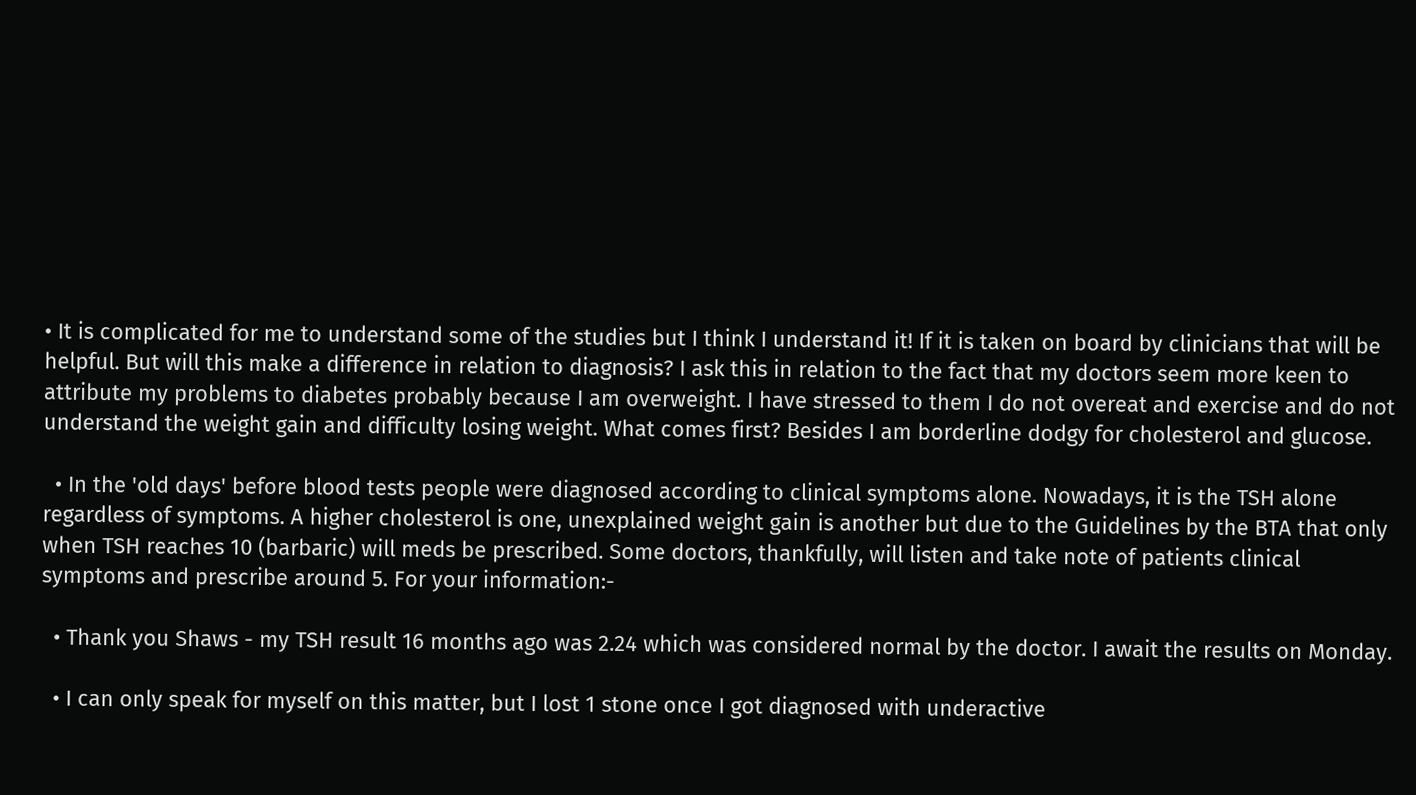• It is complicated for me to understand some of the studies but I think I understand it! If it is taken on board by clinicians that will be helpful. But will this make a difference in relation to diagnosis? I ask this in relation to the fact that my doctors seem more keen to attribute my problems to diabetes probably because I am overweight. I have stressed to them I do not overeat and exercise and do not understand the weight gain and difficulty losing weight. What comes first? Besides I am borderline dodgy for cholesterol and glucose.

  • In the 'old days' before blood tests people were diagnosed according to clinical symptoms alone. Nowadays, it is the TSH alone regardless of symptoms. A higher cholesterol is one, unexplained weight gain is another but due to the Guidelines by the BTA that only when TSH reaches 10 (barbaric) will meds be prescribed. Some doctors, thankfully, will listen and take note of patients clinical symptoms and prescribe around 5. For your information:-

  • Thank you Shaws - my TSH result 16 months ago was 2.24 which was considered normal by the doctor. I await the results on Monday.

  • I can only speak for myself on this matter, but I lost 1 stone once I got diagnosed with underactive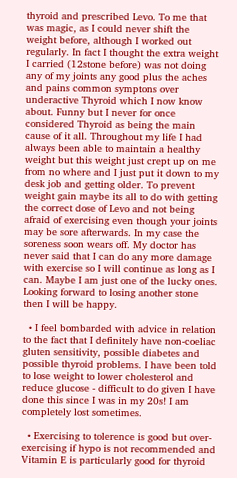thyroid and prescribed Levo. To me that was magic, as I could never shift the weight before, although I worked out regularly. In fact I thought the extra weight I carried (12stone before) was not doing any of my joints any good plus the aches and pains common symptons over underactive Thyroid which I now know about. Funny but I never for once considered Thyroid as being the main cause of it all. Throughout my life I had always been able to maintain a healthy weight but this weight just crept up on me from no where and I just put it down to my desk job and getting older. To prevent weight gain maybe its all to do with getting the correct dose of Levo and not being afraid of exercising even though your joints may be sore afterwards. In my case the soreness soon wears off. My doctor has never said that I can do any more damage with exercise so I will continue as long as I can. Maybe I am just one of the lucky ones. Looking forward to losing another stone then I will be happy.

  • I feel bombarded with advice in relation to the fact that I definitely have non-coeliac gluten sensitivity, possible diabetes and possible thyroid problems. I have been told to lose weight to lower cholesterol and reduce glucose - difficult to do given I have done this since I was in my 20s! I am completely lost sometimes.

  • Exercising to tolerence is good but over-exercising if hypo is not recommended and Vitamin E is particularly good for thyroid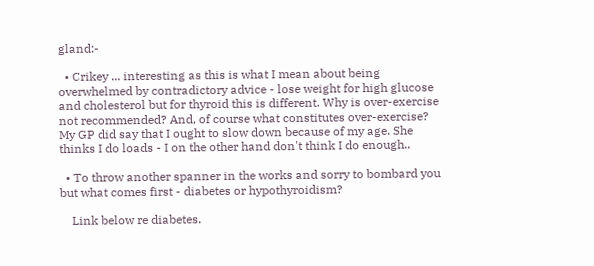gland:-

  • Crikey ... interesting as this is what I mean about being overwhelmed by contradictory advice - lose weight for high glucose and cholesterol but for thyroid this is different. Why is over-exercise not recommended? And, of course what constitutes over-exercise? My GP did say that I ought to slow down because of my age. She thinks I do loads - I on the other hand don't think I do enough..

  • To throw another spanner in the works and sorry to bombard you but what comes first - diabetes or hypothyroidism?

    Link below re diabetes.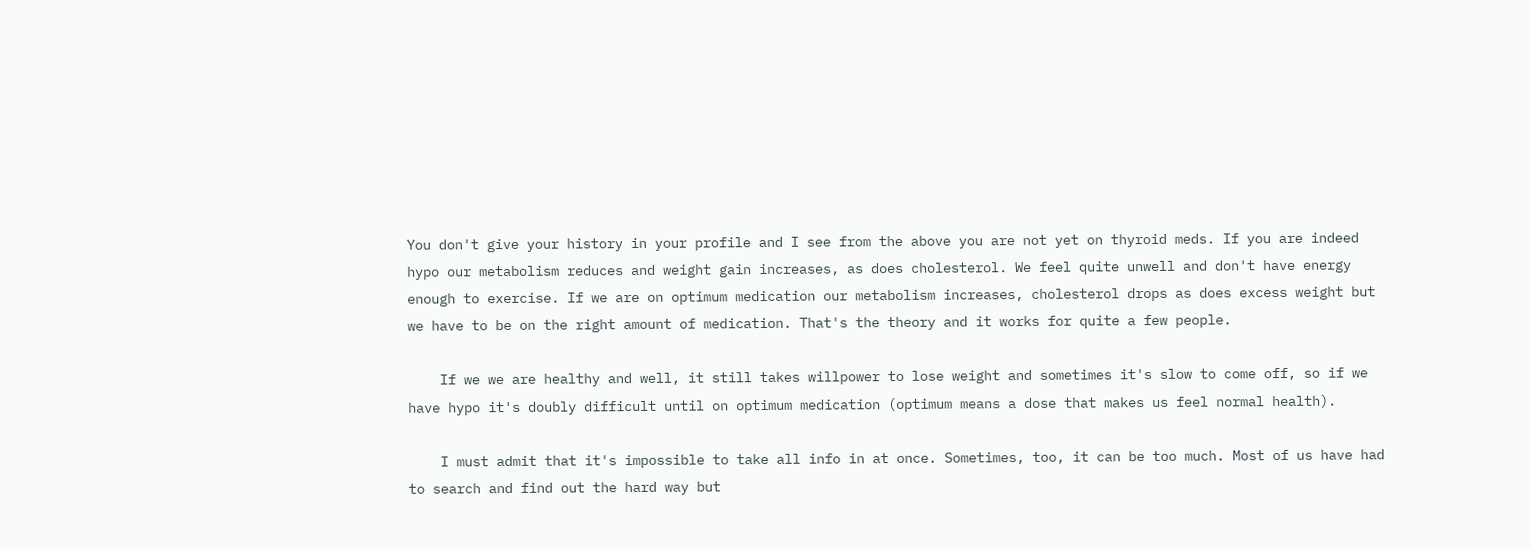You don't give your history in your profile and I see from the above you are not yet on thyroid meds. If you are indeed hypo our metabolism reduces and weight gain increases, as does cholesterol. We feel quite unwell and don't have energy enough to exercise. If we are on optimum medication our metabolism increases, cholesterol drops as does excess weight but we have to be on the right amount of medication. That's the theory and it works for quite a few people.

    If we we are healthy and well, it still takes willpower to lose weight and sometimes it's slow to come off, so if we have hypo it's doubly difficult until on optimum medication (optimum means a dose that makes us feel normal health).

    I must admit that it's impossible to take all info in at once. Sometimes, too, it can be too much. Most of us have had to search and find out the hard way but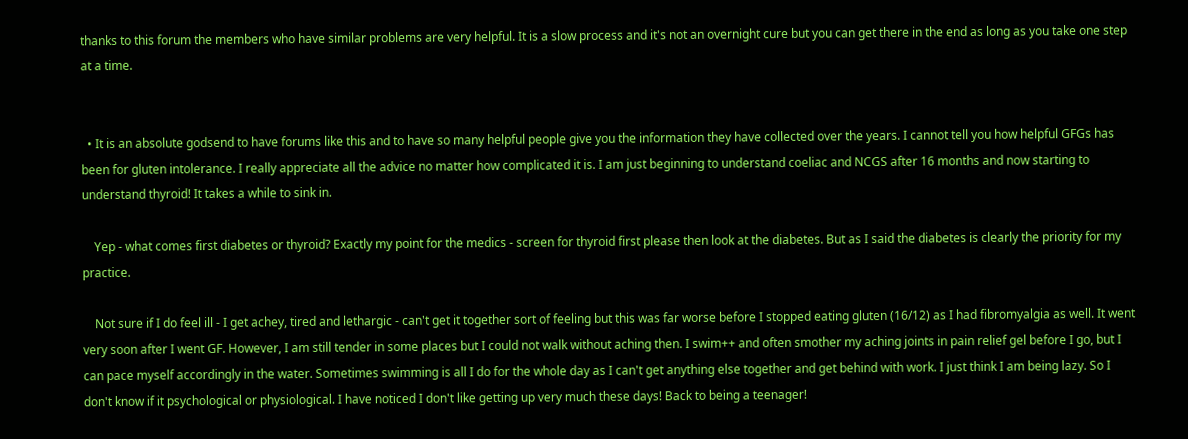thanks to this forum the members who have similar problems are very helpful. It is a slow process and it's not an overnight cure but you can get there in the end as long as you take one step at a time.


  • It is an absolute godsend to have forums like this and to have so many helpful people give you the information they have collected over the years. I cannot tell you how helpful GFGs has been for gluten intolerance. I really appreciate all the advice no matter how complicated it is. I am just beginning to understand coeliac and NCGS after 16 months and now starting to understand thyroid! It takes a while to sink in.

    Yep - what comes first diabetes or thyroid? Exactly my point for the medics - screen for thyroid first please then look at the diabetes. But as I said the diabetes is clearly the priority for my practice.

    Not sure if I do feel ill - I get achey, tired and lethargic - can't get it together sort of feeling but this was far worse before I stopped eating gluten (16/12) as I had fibromyalgia as well. It went very soon after I went GF. However, I am still tender in some places but I could not walk without aching then. I swim++ and often smother my aching joints in pain relief gel before I go, but I can pace myself accordingly in the water. Sometimes swimming is all I do for the whole day as I can't get anything else together and get behind with work. I just think I am being lazy. So I don't know if it psychological or physiological. I have noticed I don't like getting up very much these days! Back to being a teenager!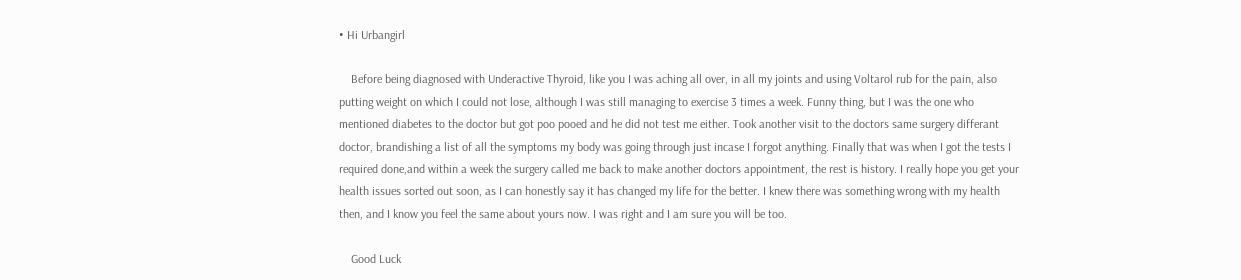• Hi Urbangirl

    Before being diagnosed with Underactive Thyroid, like you I was aching all over, in all my joints and using Voltarol rub for the pain, also putting weight on which I could not lose, although I was still managing to exercise 3 times a week. Funny thing, but I was the one who mentioned diabetes to the doctor but got poo pooed and he did not test me either. Took another visit to the doctors same surgery differant doctor, brandishing a list of all the symptoms my body was going through just incase I forgot anything. Finally that was when I got the tests I required done,and within a week the surgery called me back to make another doctors appointment, the rest is history. I really hope you get your health issues sorted out soon, as I can honestly say it has changed my life for the better. I knew there was something wrong with my health then, and I know you feel the same about yours now. I was right and I am sure you will be too.

    Good Luck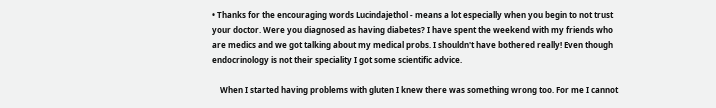• Thanks for the encouraging words Lucindajethol - means a lot especially when you begin to not trust your doctor. Were you diagnosed as having diabetes? I have spent the weekend with my friends who are medics and we got talking about my medical probs. I shouldn't have bothered really! Even though endocrinology is not their speciality I got some scientific advice.

    When I started having problems with gluten I knew there was something wrong too. For me I cannot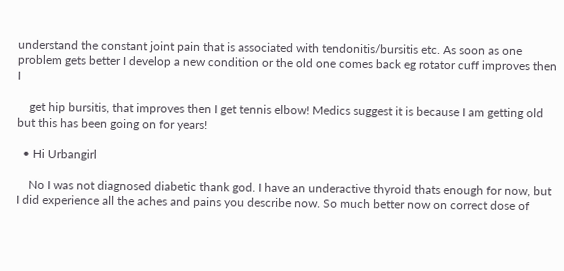understand the constant joint pain that is associated with tendonitis/bursitis etc. As soon as one problem gets better I develop a new condition or the old one comes back eg rotator cuff improves then I

    get hip bursitis, that improves then I get tennis elbow! Medics suggest it is because I am getting old but this has been going on for years!

  • Hi Urbangirl

    No I was not diagnosed diabetic thank god. I have an underactive thyroid thats enough for now, but I did experience all the aches and pains you describe now. So much better now on correct dose of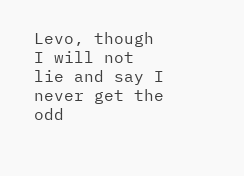Levo, though I will not lie and say I never get the odd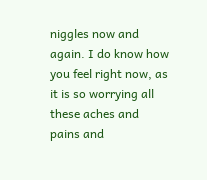niggles now and again. I do know how you feel right now, as it is so worrying all these aches and pains and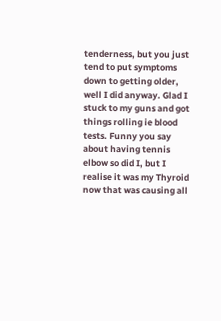tenderness, but you just tend to put symptoms down to getting older, well I did anyway. Glad I stuck to my guns and got things rolling ie blood tests. Funny you say about having tennis elbow so did I, but I realise it was my Thyroid now that was causing all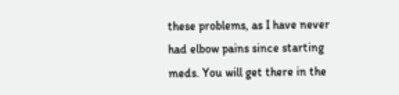these problems, as I have never had elbow pains since starting meds. You will get there in the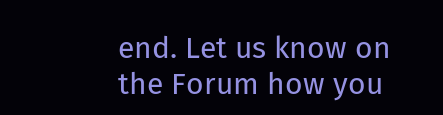end. Let us know on the Forum how you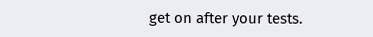get on after your tests.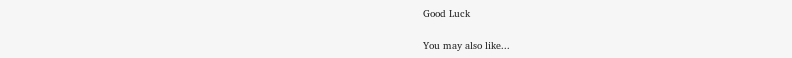Good Luck

You may also like...